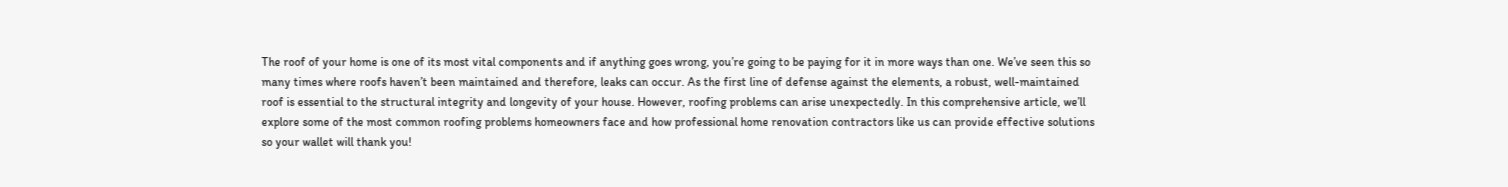The roof of your home is one of its most vital components and if anything goes wrong, you’re going to be paying for it in more ways than one. We’ve seen this so many times where roofs haven’t been maintained and therefore, leaks can occur. As the first line of defense against the elements, a robust, well-maintained roof is essential to the structural integrity and longevity of your house. However, roofing problems can arise unexpectedly. In this comprehensive article, we’ll explore some of the most common roofing problems homeowners face and how professional home renovation contractors like us can provide effective solutions so your wallet will thank you!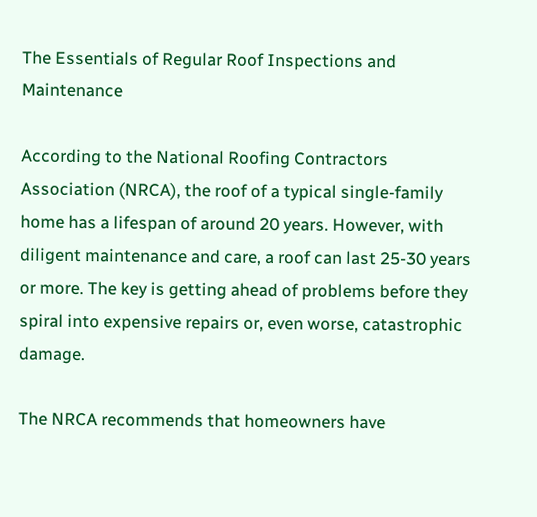The Essentials of Regular Roof Inspections and Maintenance

According to the National Roofing Contractors Association (NRCA), the roof of a typical single-family home has a lifespan of around 20 years. However, with diligent maintenance and care, a roof can last 25-30 years or more. The key is getting ahead of problems before they spiral into expensive repairs or, even worse, catastrophic damage.

The NRCA recommends that homeowners have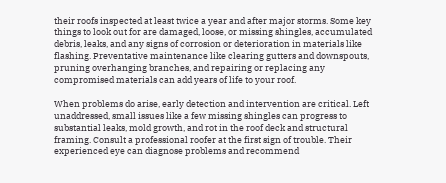their roofs inspected at least twice a year and after major storms. Some key things to look out for are damaged, loose, or missing shingles, accumulated debris, leaks, and any signs of corrosion or deterioration in materials like flashing. Preventative maintenance like clearing gutters and downspouts, pruning overhanging branches, and repairing or replacing any compromised materials can add years of life to your roof.

When problems do arise, early detection and intervention are critical. Left unaddressed, small issues like a few missing shingles can progress to substantial leaks, mold growth, and rot in the roof deck and structural framing. Consult a professional roofer at the first sign of trouble. Their experienced eye can diagnose problems and recommend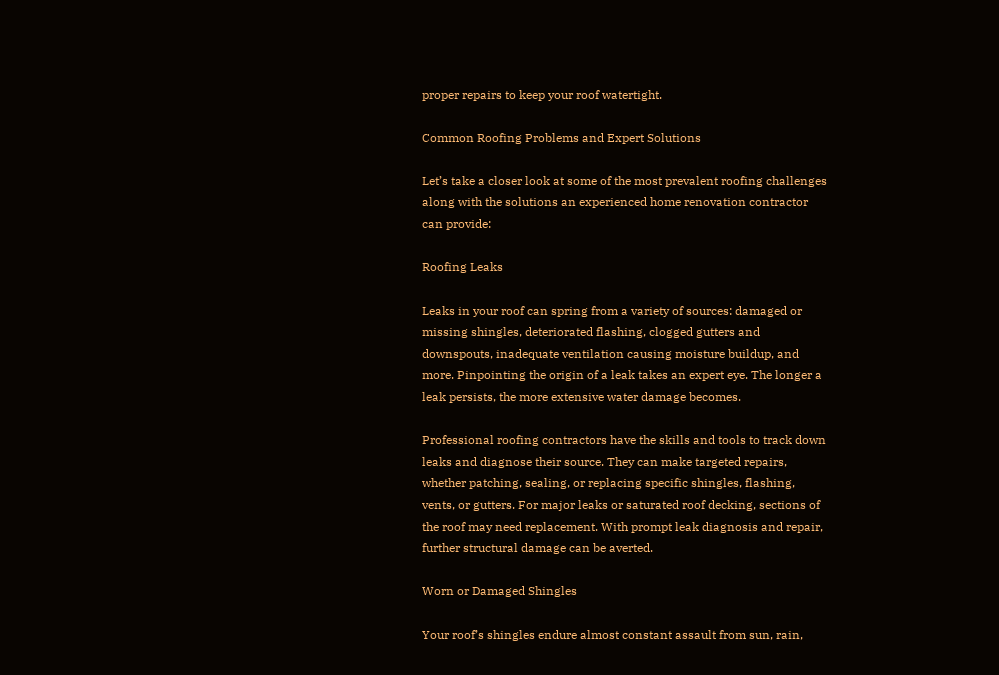proper repairs to keep your roof watertight.

Common Roofing Problems and Expert Solutions

Let’s take a closer look at some of the most prevalent roofing challenges along with the solutions an experienced home renovation contractor can provide:

Roofing Leaks

Leaks in your roof can spring from a variety of sources: damaged or missing shingles, deteriorated flashing, clogged gutters and downspouts, inadequate ventilation causing moisture buildup, and more. Pinpointing the origin of a leak takes an expert eye. The longer a leak persists, the more extensive water damage becomes.

Professional roofing contractors have the skills and tools to track down leaks and diagnose their source. They can make targeted repairs, whether patching, sealing, or replacing specific shingles, flashing, vents, or gutters. For major leaks or saturated roof decking, sections of the roof may need replacement. With prompt leak diagnosis and repair, further structural damage can be averted.

Worn or Damaged Shingles

Your roof’s shingles endure almost constant assault from sun, rain,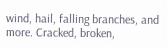wind, hail, falling branches, and more. Cracked, broken,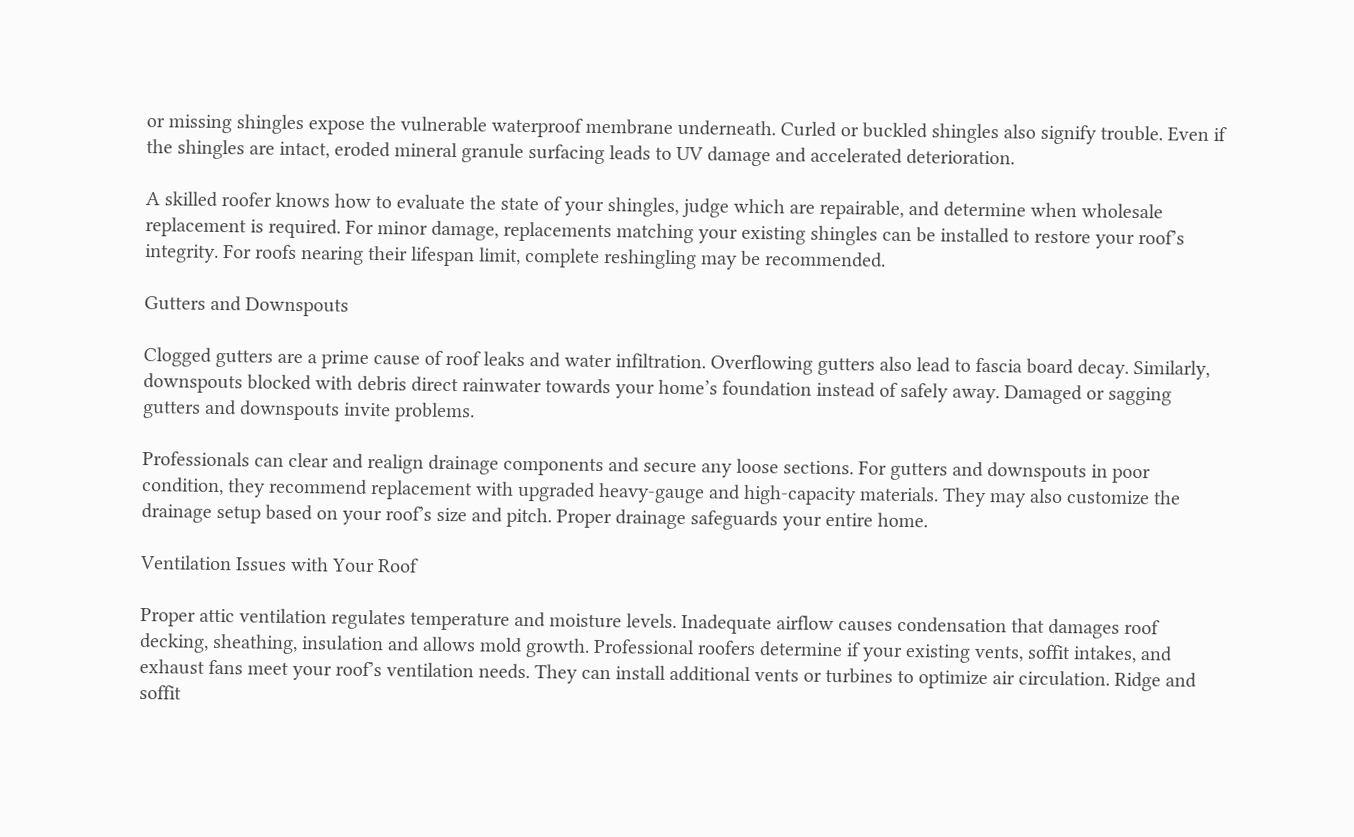or missing shingles expose the vulnerable waterproof membrane underneath. Curled or buckled shingles also signify trouble. Even if the shingles are intact, eroded mineral granule surfacing leads to UV damage and accelerated deterioration.

A skilled roofer knows how to evaluate the state of your shingles, judge which are repairable, and determine when wholesale replacement is required. For minor damage, replacements matching your existing shingles can be installed to restore your roof’s integrity. For roofs nearing their lifespan limit, complete reshingling may be recommended.

Gutters and Downspouts

Clogged gutters are a prime cause of roof leaks and water infiltration. Overflowing gutters also lead to fascia board decay. Similarly, downspouts blocked with debris direct rainwater towards your home’s foundation instead of safely away. Damaged or sagging gutters and downspouts invite problems.

Professionals can clear and realign drainage components and secure any loose sections. For gutters and downspouts in poor condition, they recommend replacement with upgraded heavy-gauge and high-capacity materials. They may also customize the drainage setup based on your roof’s size and pitch. Proper drainage safeguards your entire home.

Ventilation Issues with Your Roof

Proper attic ventilation regulates temperature and moisture levels. Inadequate airflow causes condensation that damages roof decking, sheathing, insulation and allows mold growth. Professional roofers determine if your existing vents, soffit intakes, and exhaust fans meet your roof’s ventilation needs. They can install additional vents or turbines to optimize air circulation. Ridge and soffit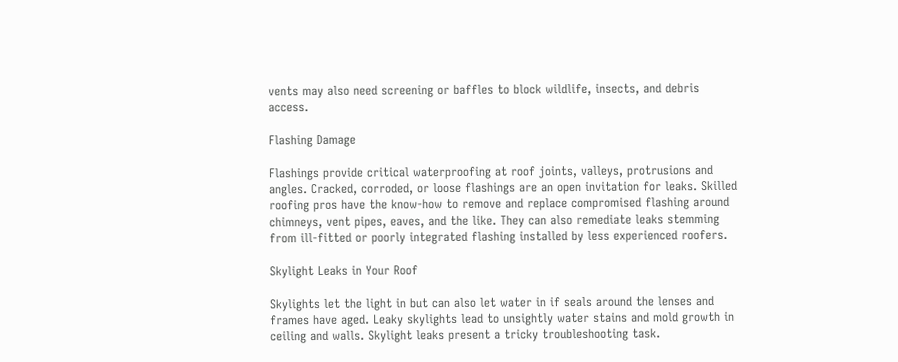vents may also need screening or baffles to block wildlife, insects, and debris access.

Flashing Damage

Flashings provide critical waterproofing at roof joints, valleys, protrusions and angles. Cracked, corroded, or loose flashings are an open invitation for leaks. Skilled roofing pros have the know-how to remove and replace compromised flashing around chimneys, vent pipes, eaves, and the like. They can also remediate leaks stemming from ill-fitted or poorly integrated flashing installed by less experienced roofers.

Skylight Leaks in Your Roof

Skylights let the light in but can also let water in if seals around the lenses and frames have aged. Leaky skylights lead to unsightly water stains and mold growth in ceiling and walls. Skylight leaks present a tricky troubleshooting task.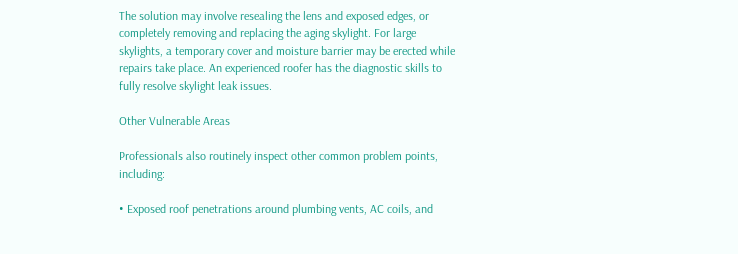The solution may involve resealing the lens and exposed edges, or completely removing and replacing the aging skylight. For large skylights, a temporary cover and moisture barrier may be erected while repairs take place. An experienced roofer has the diagnostic skills to fully resolve skylight leak issues.

Other Vulnerable Areas

Professionals also routinely inspect other common problem points, including:

• Exposed roof penetrations around plumbing vents, AC coils, and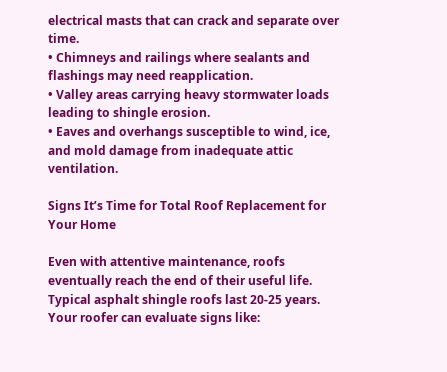electrical masts that can crack and separate over time.
• Chimneys and railings where sealants and flashings may need reapplication.
• Valley areas carrying heavy stormwater loads leading to shingle erosion.
• Eaves and overhangs susceptible to wind, ice, and mold damage from inadequate attic ventilation.

Signs It’s Time for Total Roof Replacement for Your Home

Even with attentive maintenance, roofs eventually reach the end of their useful life. Typical asphalt shingle roofs last 20-25 years. Your roofer can evaluate signs like: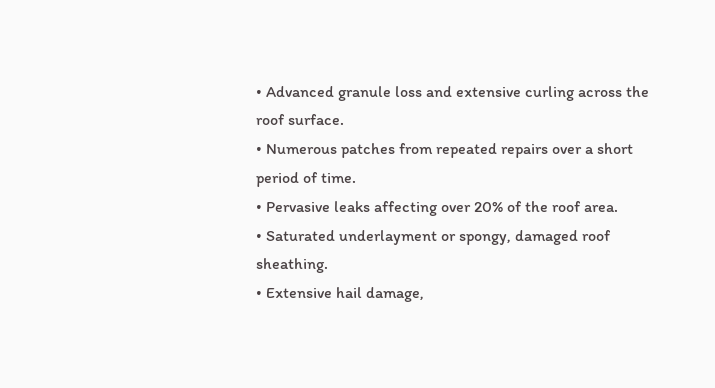• Advanced granule loss and extensive curling across the roof surface.
• Numerous patches from repeated repairs over a short period of time.
• Pervasive leaks affecting over 20% of the roof area.
• Saturated underlayment or spongy, damaged roof sheathing.
• Extensive hail damage,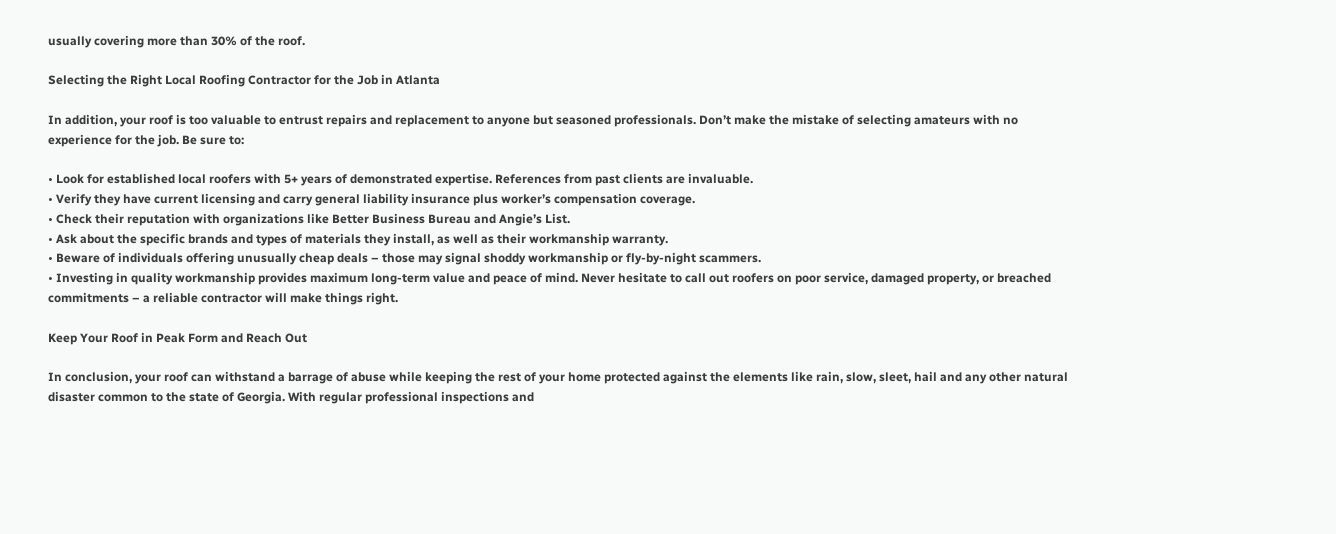usually covering more than 30% of the roof.

Selecting the Right Local Roofing Contractor for the Job in Atlanta

In addition, your roof is too valuable to entrust repairs and replacement to anyone but seasoned professionals. Don’t make the mistake of selecting amateurs with no experience for the job. Be sure to:

• Look for established local roofers with 5+ years of demonstrated expertise. References from past clients are invaluable.
• Verify they have current licensing and carry general liability insurance plus worker’s compensation coverage.
• Check their reputation with organizations like Better Business Bureau and Angie’s List.
• Ask about the specific brands and types of materials they install, as well as their workmanship warranty.
• Beware of individuals offering unusually cheap deals – those may signal shoddy workmanship or fly-by-night scammers.
• Investing in quality workmanship provides maximum long-term value and peace of mind. Never hesitate to call out roofers on poor service, damaged property, or breached commitments – a reliable contractor will make things right.

Keep Your Roof in Peak Form and Reach Out

In conclusion, your roof can withstand a barrage of abuse while keeping the rest of your home protected against the elements like rain, slow, sleet, hail and any other natural disaster common to the state of Georgia. With regular professional inspections and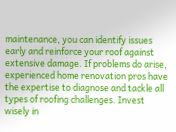maintenance, you can identify issues early and reinforce your roof against extensive damage. If problems do arise, experienced home renovation pros have the expertise to diagnose and tackle all types of roofing challenges. Invest wisely in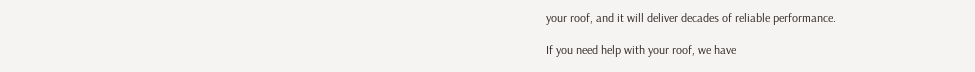your roof, and it will deliver decades of reliable performance.

If you need help with your roof, we have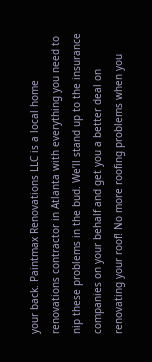your back. Paintmax Renovations LLC is a local home renovations contractor in Atlanta with everything you need to nip these problems in the bud. We’ll stand up to the insurance companies on your behalf and get you a better deal on renovating your roof! No more roofing problems when you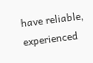have reliable, experienced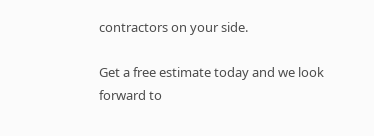contractors on your side.

Get a free estimate today and we look forward to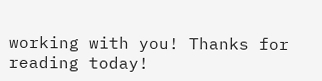working with you! Thanks for reading today!